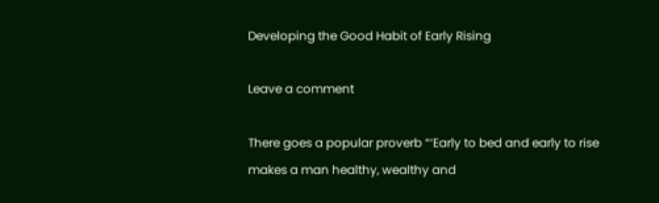Developing the Good Habit of Early Rising

Leave a comment

There goes a popular proverb “‘Early to bed and early to rise makes a man healthy, wealthy and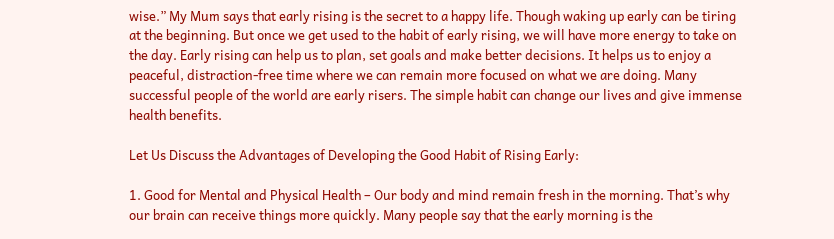wise.” My Mum says that early rising is the secret to a happy life. Though waking up early can be tiring at the beginning. But once we get used to the habit of early rising, we will have more energy to take on the day. Early rising can help us to plan, set goals and make better decisions. It helps us to enjoy a peaceful, distraction-free time where we can remain more focused on what we are doing. Many successful people of the world are early risers. The simple habit can change our lives and give immense health benefits.

Let Us Discuss the Advantages of Developing the Good Habit of Rising Early:

1. Good for Mental and Physical Health – Our body and mind remain fresh in the morning. That’s why our brain can receive things more quickly. Many people say that the early morning is the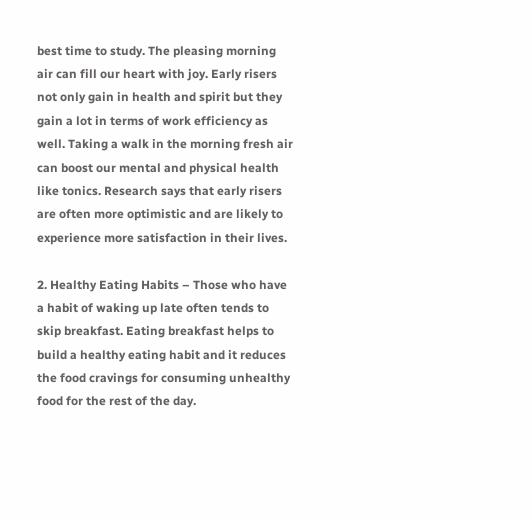best time to study. The pleasing morning air can fill our heart with joy. Early risers not only gain in health and spirit but they gain a lot in terms of work efficiency as well. Taking a walk in the morning fresh air can boost our mental and physical health like tonics. Research says that early risers are often more optimistic and are likely to experience more satisfaction in their lives.

2. Healthy Eating Habits – Those who have a habit of waking up late often tends to skip breakfast. Eating breakfast helps to build a healthy eating habit and it reduces the food cravings for consuming unhealthy food for the rest of the day.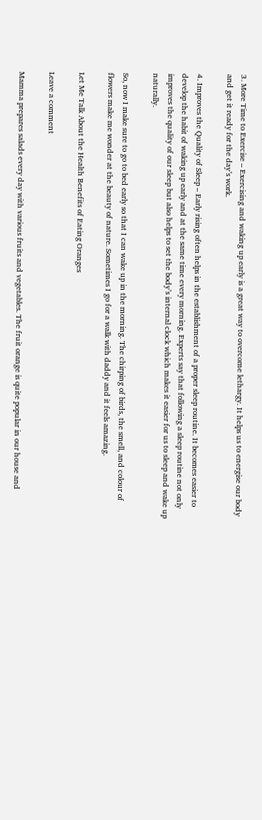3. More Time to Exercise – Exercising and waking up early is a great way to overcome lethargy. It helps us to energise our body and get it ready for the day’s work.

4. Improves the Quality of Sleep – Early rising often helps in the establishment of a proper sleep routine. It becomes easier to develop the habit of waking up early and at the same time every morning. Experts say that following a sleep routine not only improves the quality of our sleep but also helps to set the body’s internal clock which makes it easier for us to sleep and wake up naturally.

So, now I make sure to go to bed early so that I can wake up in the morning. The chirping of birds, the smell, and colour of flowers make me wonder at the beauty of nature. Sometimes I go for a walk with daddy and it feels amazing.

Let Me Talk About the Health Benefits of Eating Oranges

Leave a comment

Mamma prepares salads every day with various fruits and vegetables. The fruit orange is quite popular in our house and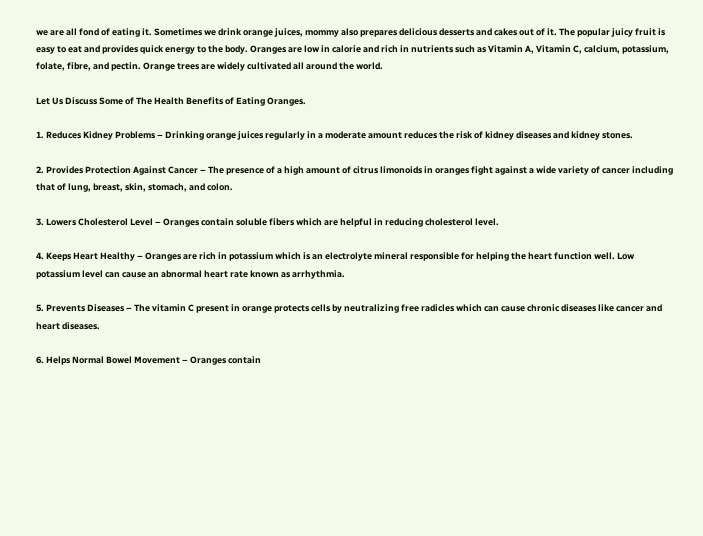we are all fond of eating it. Sometimes we drink orange juices, mommy also prepares delicious desserts and cakes out of it. The popular juicy fruit is easy to eat and provides quick energy to the body. Oranges are low in calorie and rich in nutrients such as Vitamin A, Vitamin C, calcium, potassium, folate, fibre, and pectin. Orange trees are widely cultivated all around the world.

Let Us Discuss Some of The Health Benefits of Eating Oranges.

1. Reduces Kidney Problems – Drinking orange juices regularly in a moderate amount reduces the risk of kidney diseases and kidney stones.

2. Provides Protection Against Cancer – The presence of a high amount of citrus limonoids in oranges fight against a wide variety of cancer including that of lung, breast, skin, stomach, and colon.

3. Lowers Cholesterol Level – Oranges contain soluble fibers which are helpful in reducing cholesterol level.

4. Keeps Heart Healthy – Oranges are rich in potassium which is an electrolyte mineral responsible for helping the heart function well. Low potassium level can cause an abnormal heart rate known as arrhythmia.

5. Prevents Diseases – The vitamin C present in orange protects cells by neutralizing free radicles which can cause chronic diseases like cancer and heart diseases.

6. Helps Normal Bowel Movement – Oranges contain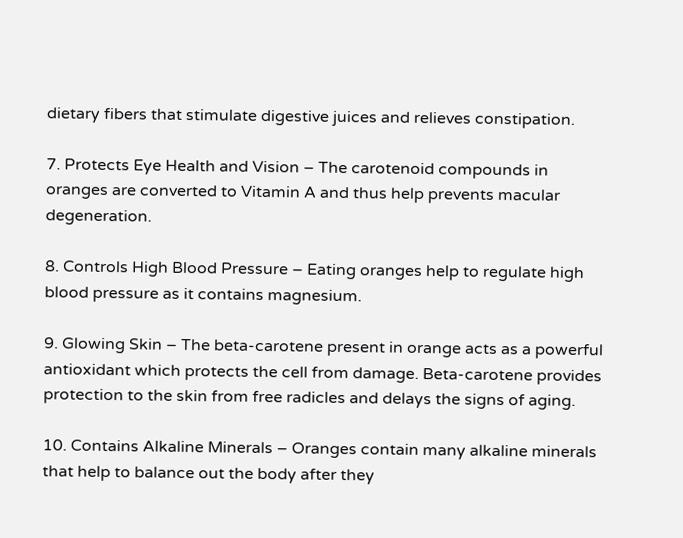dietary fibers that stimulate digestive juices and relieves constipation.

7. Protects Eye Health and Vision – The carotenoid compounds in oranges are converted to Vitamin A and thus help prevents macular degeneration.

8. Controls High Blood Pressure – Eating oranges help to regulate high blood pressure as it contains magnesium.

9. Glowing Skin – The beta-carotene present in orange acts as a powerful antioxidant which protects the cell from damage. Beta-carotene provides protection to the skin from free radicles and delays the signs of aging.

10. Contains Alkaline Minerals – Oranges contain many alkaline minerals that help to balance out the body after they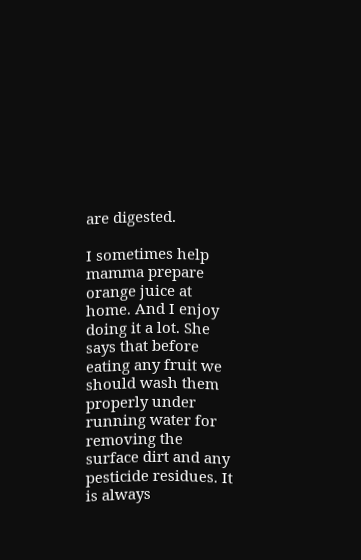are digested.

I sometimes help mamma prepare orange juice at home. And I enjoy doing it a lot. She says that before eating any fruit we should wash them properly under running water for removing the surface dirt and any pesticide residues. It is always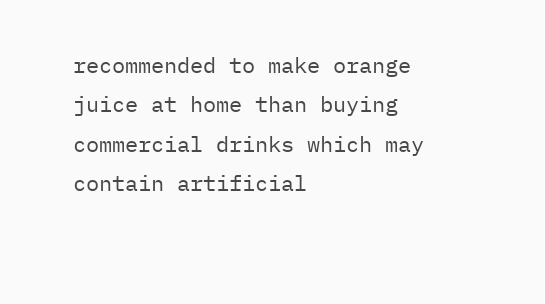recommended to make orange juice at home than buying commercial drinks which may contain artificial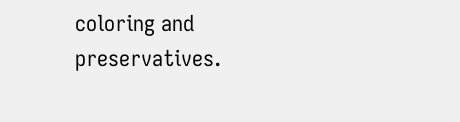coloring and preservatives.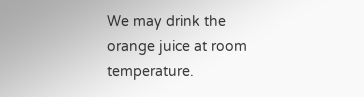We may drink the orange juice at room temperature.